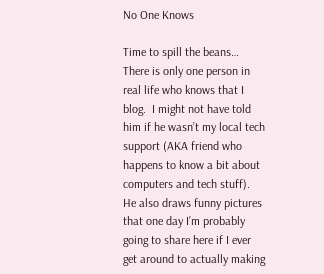No One Knows

Time to spill the beans…  There is only one person in real life who knows that I blog.  I might not have told him if he wasn’t my local tech support (AKA friend who happens to know a bit about computers and tech stuff).  He also draws funny pictures that one day I’m probably going to share here if I ever get around to actually making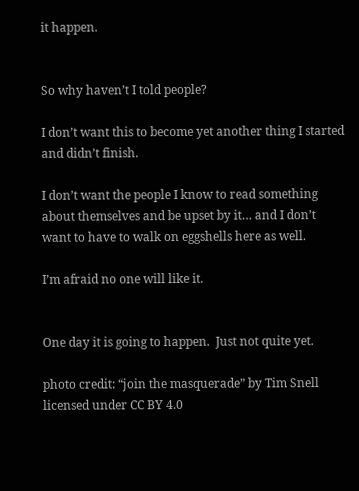it happen.


So why haven’t I told people?

I don’t want this to become yet another thing I started and didn’t finish.

I don’t want the people I know to read something about themselves and be upset by it… and I don’t want to have to walk on eggshells here as well.

I’m afraid no one will like it.


One day it is going to happen.  Just not quite yet.

photo credit: “join the masquerade” by Tim Snell licensed under CC BY 4.0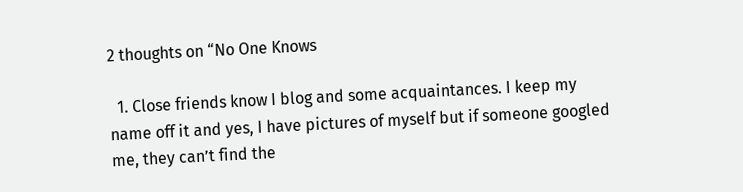2 thoughts on “No One Knows

  1. Close friends know I blog and some acquaintances. I keep my name off it and yes, I have pictures of myself but if someone googled me, they can’t find the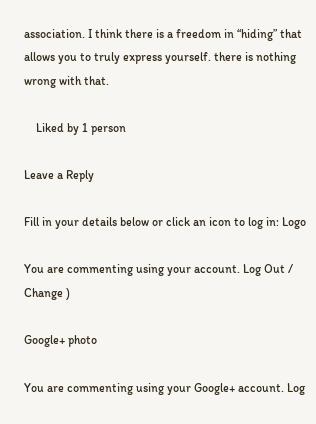association. I think there is a freedom in “hiding” that allows you to truly express yourself. there is nothing wrong with that.

    Liked by 1 person

Leave a Reply

Fill in your details below or click an icon to log in: Logo

You are commenting using your account. Log Out /  Change )

Google+ photo

You are commenting using your Google+ account. Log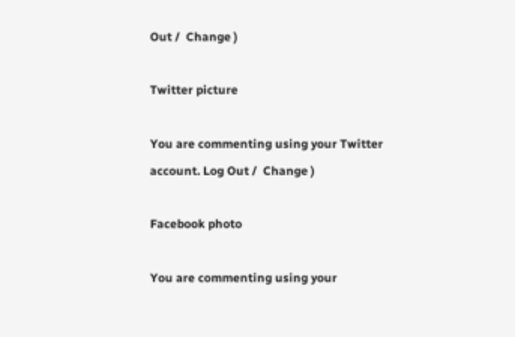Out /  Change )

Twitter picture

You are commenting using your Twitter account. Log Out /  Change )

Facebook photo

You are commenting using your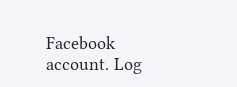Facebook account. Log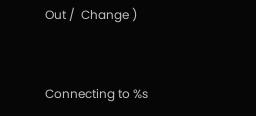Out /  Change )


Connecting to %s